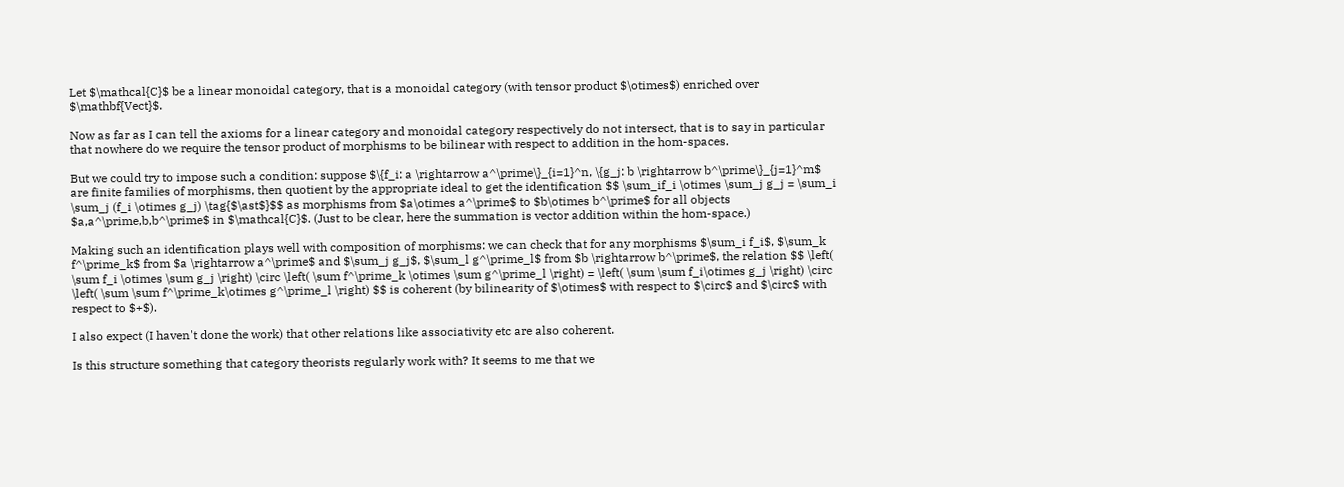Let $\mathcal{C}$ be a linear monoidal category, that is a monoidal category (with tensor product $\otimes$) enriched over $\mathbf{Vect}$.

Now as far as I can tell the axioms for a linear category and monoidal category respectively do not intersect, that is to say in particular that nowhere do we require the tensor product of morphisms to be bilinear with respect to addition in the hom-spaces.

But we could try to impose such a condition: suppose $\{f_i: a \rightarrow a^\prime\}_{i=1}^n, \{g_j: b \rightarrow b^\prime\}_{j=1}^m$ are finite families of morphisms, then quotient by the appropriate ideal to get the identification $$ \sum_if_i \otimes \sum_j g_j = \sum_i \sum_j (f_i \otimes g_j) \tag{$\ast$}$$ as morphisms from $a\otimes a^\prime$ to $b\otimes b^\prime$ for all objects $a,a^\prime,b,b^\prime$ in $\mathcal{C}$. (Just to be clear, here the summation is vector addition within the hom-space.)

Making such an identification plays well with composition of morphisms: we can check that for any morphisms $\sum_i f_i$, $\sum_k f^\prime_k$ from $a \rightarrow a^\prime$ and $\sum_j g_j$, $\sum_l g^\prime_l$ from $b \rightarrow b^\prime$, the relation $$ \left( \sum f_i \otimes \sum g_j \right) \circ \left( \sum f^\prime_k \otimes \sum g^\prime_l \right) = \left( \sum \sum f_i\otimes g_j \right) \circ \left( \sum \sum f^\prime_k\otimes g^\prime_l \right) $$ is coherent (by bilinearity of $\otimes$ with respect to $\circ$ and $\circ$ with respect to $+$).

I also expect (I haven't done the work) that other relations like associativity etc are also coherent.

Is this structure something that category theorists regularly work with? It seems to me that we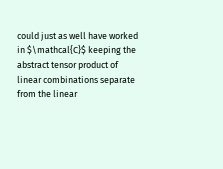could just as well have worked in $\mathcal{C}$ keeping the abstract tensor product of linear combinations separate from the linear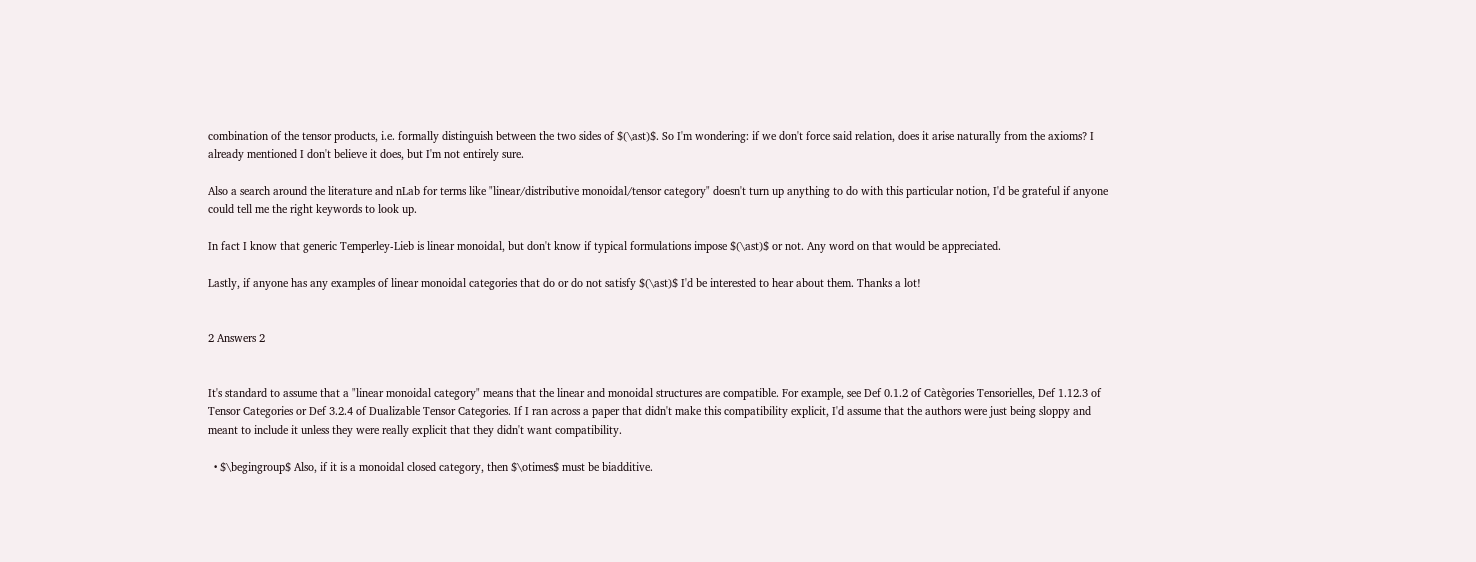combination of the tensor products, i.e. formally distinguish between the two sides of $(\ast)$. So I'm wondering: if we don't force said relation, does it arise naturally from the axioms? I already mentioned I don't believe it does, but I'm not entirely sure.

Also a search around the literature and nLab for terms like "linear/distributive monoidal/tensor category" doesn't turn up anything to do with this particular notion, I'd be grateful if anyone could tell me the right keywords to look up.

In fact I know that generic Temperley-Lieb is linear monoidal, but don't know if typical formulations impose $(\ast)$ or not. Any word on that would be appreciated.

Lastly, if anyone has any examples of linear monoidal categories that do or do not satisfy $(\ast)$ I'd be interested to hear about them. Thanks a lot!


2 Answers 2


It's standard to assume that a "linear monoidal category" means that the linear and monoidal structures are compatible. For example, see Def 0.1.2 of Catègories Tensorielles, Def 1.12.3 of Tensor Categories or Def 3.2.4 of Dualizable Tensor Categories. If I ran across a paper that didn't make this compatibility explicit, I'd assume that the authors were just being sloppy and meant to include it unless they were really explicit that they didn't want compatibility.

  • $\begingroup$ Also, if it is a monoidal closed category, then $\otimes$ must be biadditive.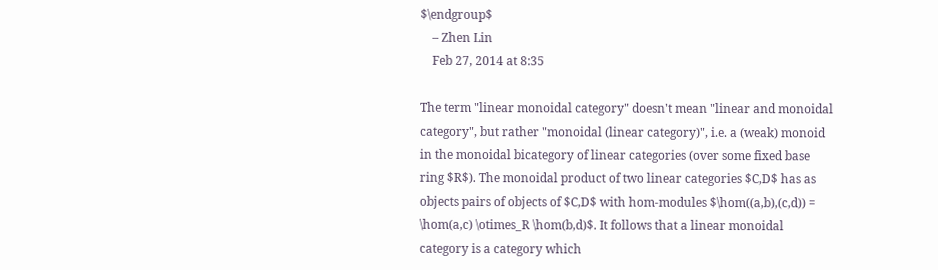$\endgroup$
    – Zhen Lin
    Feb 27, 2014 at 8:35

The term "linear monoidal category" doesn't mean "linear and monoidal category", but rather "monoidal (linear category)", i.e. a (weak) monoid in the monoidal bicategory of linear categories (over some fixed base ring $R$). The monoidal product of two linear categories $C,D$ has as objects pairs of objects of $C,D$ with hom-modules $\hom((a,b),(c,d)) = \hom(a,c) \otimes_R \hom(b,d)$. It follows that a linear monoidal category is a category which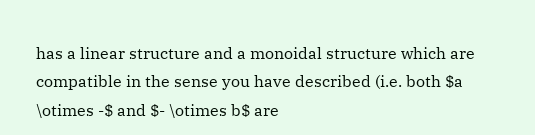has a linear structure and a monoidal structure which are compatible in the sense you have described (i.e. both $a \otimes -$ and $- \otimes b$ are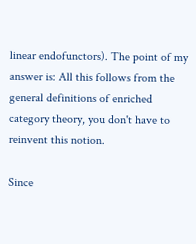linear endofunctors). The point of my answer is: All this follows from the general definitions of enriched category theory, you don't have to reinvent this notion.

Since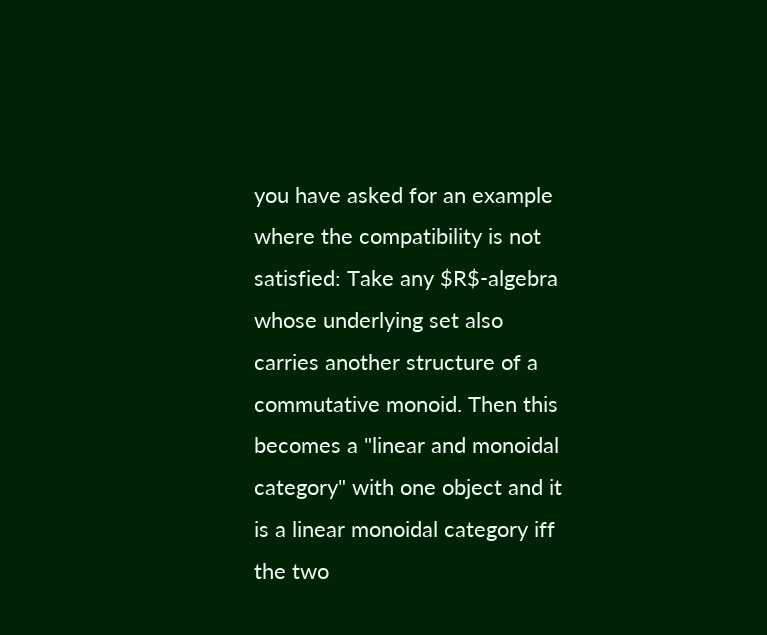you have asked for an example where the compatibility is not satisfied: Take any $R$-algebra whose underlying set also carries another structure of a commutative monoid. Then this becomes a "linear and monoidal category" with one object and it is a linear monoidal category iff the two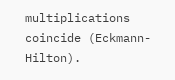multiplications coincide (Eckmann-Hilton).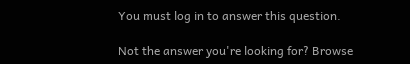You must log in to answer this question.

Not the answer you're looking for? Browse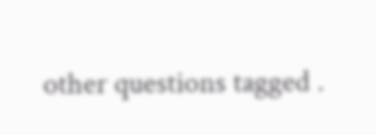other questions tagged .